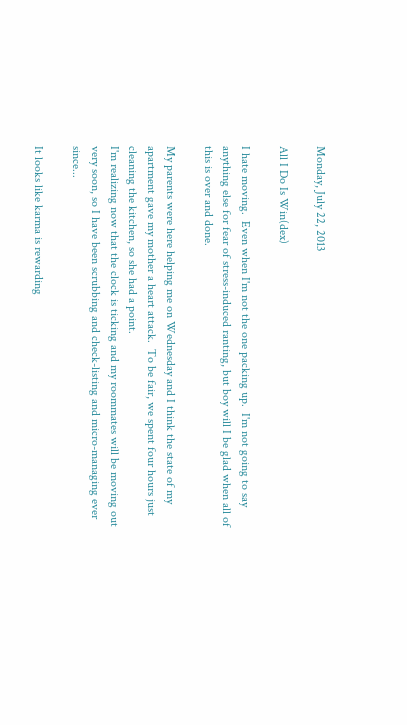Monday, July 22, 2013

All I Do Is Win(dex)

I hate moving.  Even when I'm not the one packing up.  I'm not going to say anything else for fear of stress-induced ranting, but boy will I be glad when all of this is over and done.

My parents were here helping me on Wednesday and I think the state of my apartment gave my mother a heart attack.  To be fair, we spent four hours just cleaning the kitchen, so she had a point.
I'm realizing now that the clock is ticking and my roommates will be moving out very soon, so I have been scrubbing and check-listing and micro-managing ever since...

It looks like karma is rewarding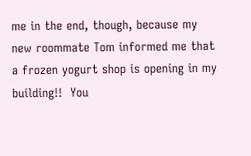me in the end, though, because my new roommate Tom informed me that a frozen yogurt shop is opening in my building!!  You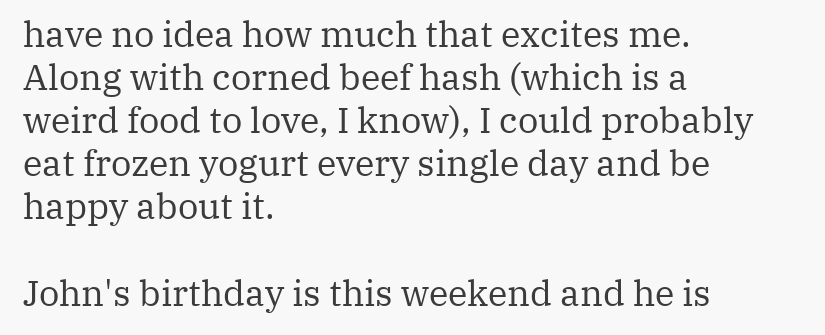have no idea how much that excites me.  Along with corned beef hash (which is a weird food to love, I know), I could probably eat frozen yogurt every single day and be happy about it.

John's birthday is this weekend and he is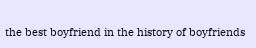the best boyfriend in the history of boyfriends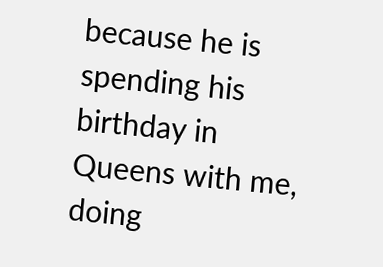because he is spending his birthday in Queens with me, doing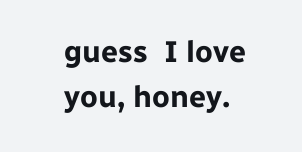guess  I love you, honey.